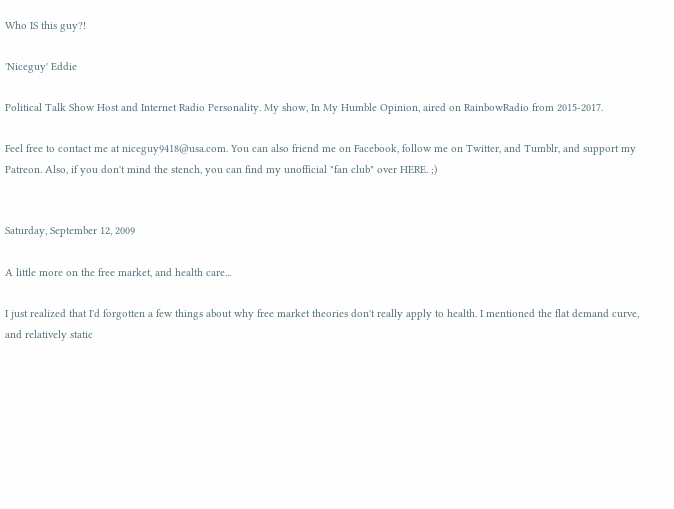Who IS this guy?!

'Niceguy' Eddie

Political Talk Show Host and Internet Radio Personality. My show, In My Humble Opinion, aired on RainbowRadio from 2015-2017.

Feel free to contact me at niceguy9418@usa.com. You can also friend me on Facebook, follow me on Twitter, and Tumblr, and support my Patreon. Also, if you don't mind the stench, you can find my unofficial "fan club" over HERE. ;)


Saturday, September 12, 2009

A little more on the free market, and health care...

I just realized that I'd forgotten a few things about why free market theories don't really apply to health. I mentioned the flat demand curve, and relatively static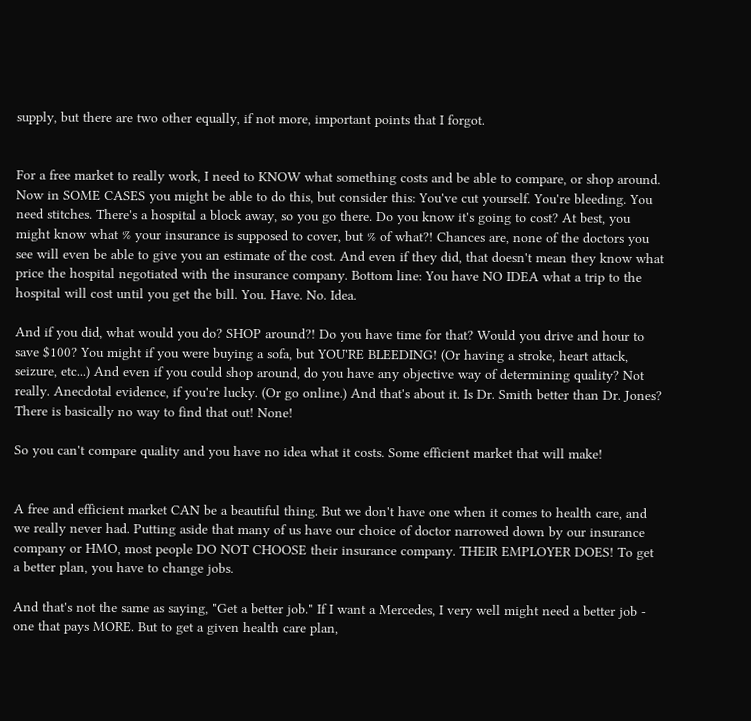supply, but there are two other equally, if not more, important points that I forgot.


For a free market to really work, I need to KNOW what something costs and be able to compare, or shop around. Now in SOME CASES you might be able to do this, but consider this: You've cut yourself. You're bleeding. You need stitches. There's a hospital a block away, so you go there. Do you know it's going to cost? At best, you might know what % your insurance is supposed to cover, but % of what?! Chances are, none of the doctors you see will even be able to give you an estimate of the cost. And even if they did, that doesn't mean they know what price the hospital negotiated with the insurance company. Bottom line: You have NO IDEA what a trip to the hospital will cost until you get the bill. You. Have. No. Idea.

And if you did, what would you do? SHOP around?! Do you have time for that? Would you drive and hour to save $100? You might if you were buying a sofa, but YOU'RE BLEEDING! (Or having a stroke, heart attack, seizure, etc...) And even if you could shop around, do you have any objective way of determining quality? Not really. Anecdotal evidence, if you're lucky. (Or go online.) And that's about it. Is Dr. Smith better than Dr. Jones? There is basically no way to find that out! None!

So you can't compare quality and you have no idea what it costs. Some efficient market that will make!


A free and efficient market CAN be a beautiful thing. But we don't have one when it comes to health care, and we really never had. Putting aside that many of us have our choice of doctor narrowed down by our insurance company or HMO, most people DO NOT CHOOSE their insurance company. THEIR EMPLOYER DOES! To get a better plan, you have to change jobs.

And that's not the same as saying, "Get a better job." If I want a Mercedes, I very well might need a better job - one that pays MORE. But to get a given health care plan,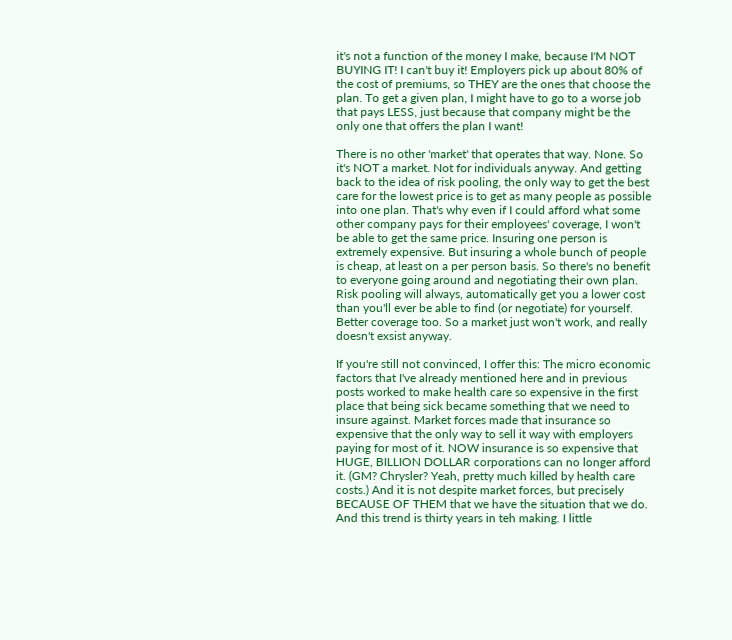it's not a function of the money I make, because I'M NOT BUYING IT! I can't buy it! Employers pick up about 80% of the cost of premiums, so THEY are the ones that choose the plan. To get a given plan, I might have to go to a worse job that pays LESS, just because that company might be the only one that offers the plan I want!

There is no other 'market' that operates that way. None. So it's NOT a market. Not for individuals anyway. And getting back to the idea of risk pooling, the only way to get the best care for the lowest price is to get as many people as possible into one plan. That's why even if I could afford what some other company pays for their employees' coverage, I won't be able to get the same price. Insuring one person is extremely expensive. But insuring a whole bunch of people is cheap, at least on a per person basis. So there's no benefit to everyone going around and negotiating their own plan. Risk pooling will always, automatically get you a lower cost than you'll ever be able to find (or negotiate) for yourself. Better coverage too. So a market just won't work, and really doesn't exsist anyway.

If you're still not convinced, I offer this: The micro economic factors that I've already mentioned here and in previous posts worked to make health care so expensive in the first place that being sick became something that we need to insure against. Market forces made that insurance so expensive that the only way to sell it way with employers paying for most of it. NOW insurance is so expensive that HUGE, BILLION DOLLAR corporations can no longer afford it. (GM? Chrysler? Yeah, pretty much killed by health care costs.) And it is not despite market forces, but precisely BECAUSE OF THEM that we have the situation that we do. And this trend is thirty years in teh making. I little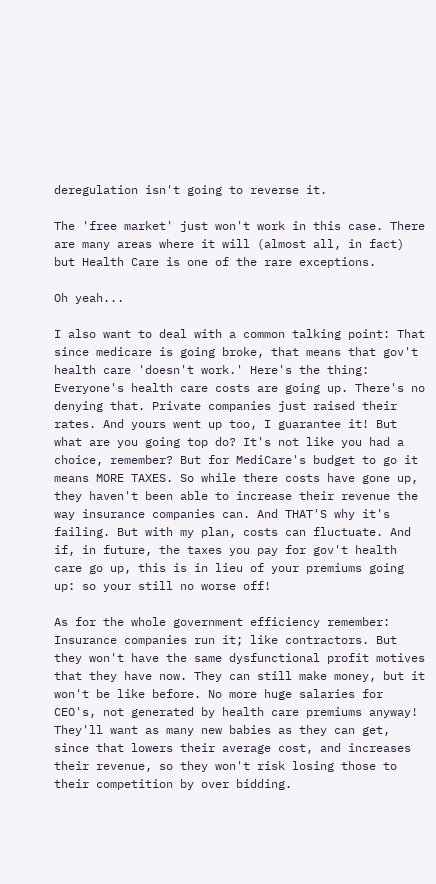deregulation isn't going to reverse it.

The 'free market' just won't work in this case. There are many areas where it will (almost all, in fact) but Health Care is one of the rare exceptions.

Oh yeah...

I also want to deal with a common talking point: That since medicare is going broke, that means that gov't health care 'doesn't work.' Here's the thing: Everyone's health care costs are going up. There's no denying that. Private companies just raised their rates. And yours went up too, I guarantee it! But what are you going top do? It's not like you had a choice, remember? But for MediCare's budget to go it means MORE TAXES. So while there costs have gone up, they haven't been able to increase their revenue the way insurance companies can. And THAT'S why it's failing. But with my plan, costs can fluctuate. And if, in future, the taxes you pay for gov't health care go up, this is in lieu of your premiums going up: so your still no worse off!

As for the whole government efficiency remember: Insurance companies run it; like contractors. But they won't have the same dysfunctional profit motives that they have now. They can still make money, but it won't be like before. No more huge salaries for CEO's, not generated by health care premiums anyway! They'll want as many new babies as they can get, since that lowers their average cost, and increases their revenue, so they won't risk losing those to their competition by over bidding.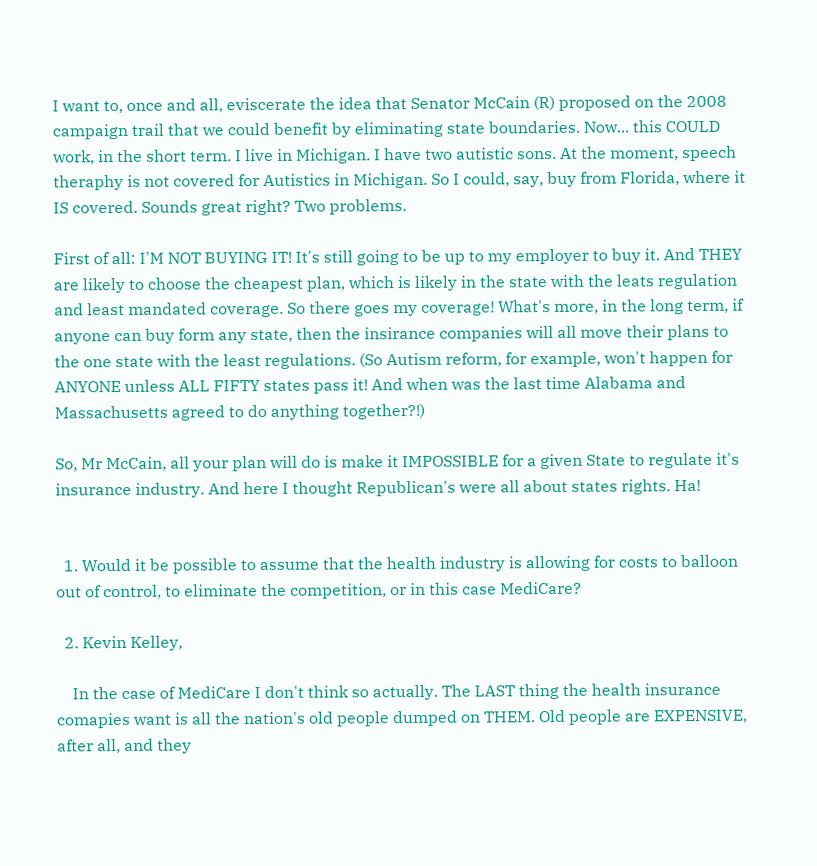I want to, once and all, eviscerate the idea that Senator McCain (R) proposed on the 2008 campaign trail that we could benefit by eliminating state boundaries. Now... this COULD work, in the short term. I live in Michigan. I have two autistic sons. At the moment, speech theraphy is not covered for Autistics in Michigan. So I could, say, buy from Florida, where it IS covered. Sounds great right? Two problems.

First of all: I'M NOT BUYING IT! It's still going to be up to my employer to buy it. And THEY are likely to choose the cheapest plan, which is likely in the state with the leats regulation and least mandated coverage. So there goes my coverage! What's more, in the long term, if anyone can buy form any state, then the insirance companies will all move their plans to the one state with the least regulations. (So Autism reform, for example, won't happen for ANYONE unless ALL FIFTY states pass it! And when was the last time Alabama and Massachusetts agreed to do anything together?!)

So, Mr McCain, all your plan will do is make it IMPOSSIBLE for a given State to regulate it's insurance industry. And here I thought Republican's were all about states rights. Ha!


  1. Would it be possible to assume that the health industry is allowing for costs to balloon out of control, to eliminate the competition, or in this case MediCare?

  2. Kevin Kelley,

    In the case of MediCare I don't think so actually. The LAST thing the health insurance comapies want is all the nation's old people dumped on THEM. Old people are EXPENSIVE, after all, and they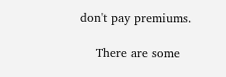don't pay premiums.

    There are some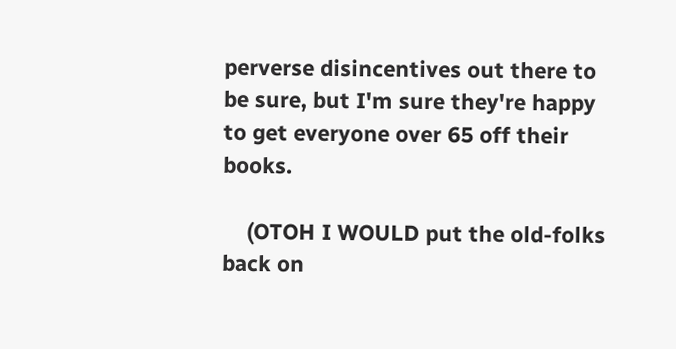perverse disincentives out there to be sure, but I'm sure they're happy to get everyone over 65 off their books.

    (OTOH I WOULD put the old-folks back on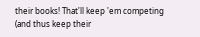their books! That'll keep 'em competing (and thus keep their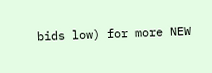bids low) for more NEW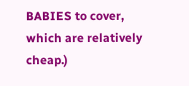BABIES to cover, which are relatively cheap.)